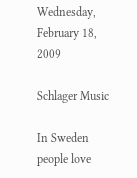Wednesday, February 18, 2009

Schlager Music

In Sweden people love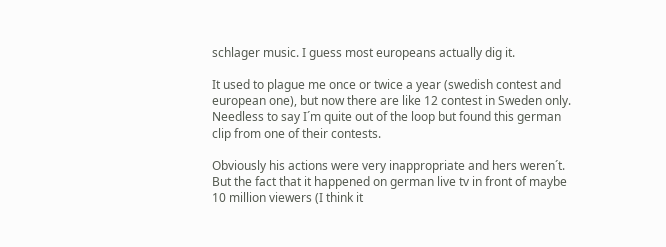schlager music. I guess most europeans actually dig it.

It used to plague me once or twice a year (swedish contest and european one), but now there are like 12 contest in Sweden only. Needless to say I´m quite out of the loop but found this german clip from one of their contests.

Obviously his actions were very inappropriate and hers weren´t. But the fact that it happened on german live tv in front of maybe 10 million viewers (I think it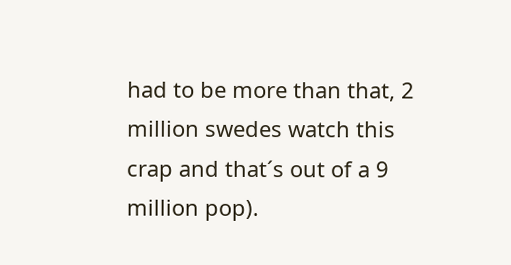had to be more than that, 2 million swedes watch this crap and that´s out of a 9 million pop).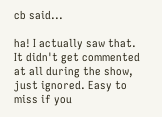cb said...

ha! I actually saw that. It didn't get commented at all during the show, just ignored. Easy to miss if you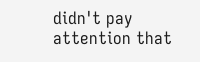didn't pay attention that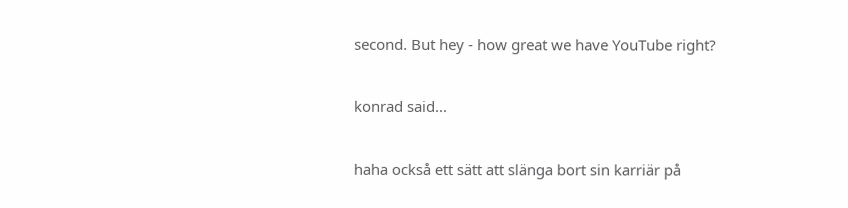second. But hey - how great we have YouTube right?

konrad said...

haha också ett sätt att slänga bort sin karriär på